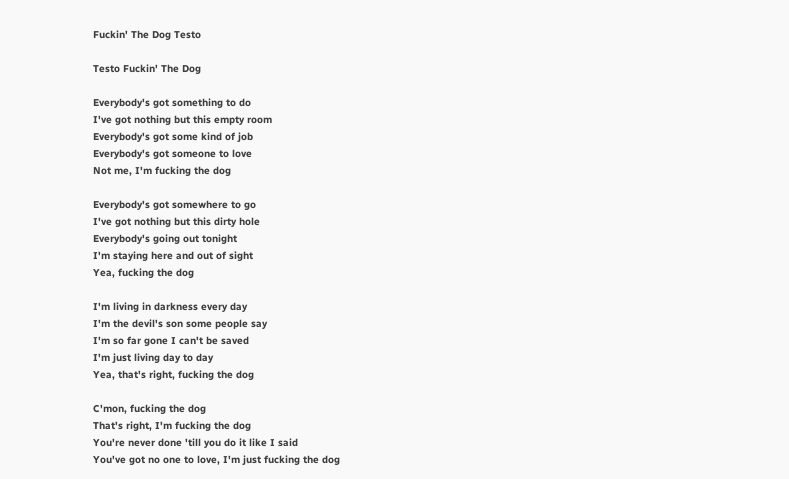Fuckin' The Dog Testo

Testo Fuckin' The Dog

Everybody's got something to do
I've got nothing but this empty room
Everybody's got some kind of job
Everybody's got someone to love
Not me, I'm fucking the dog

Everybody's got somewhere to go
I've got nothing but this dirty hole
Everybody's going out tonight
I'm staying here and out of sight
Yea, fucking the dog

I'm living in darkness every day
I'm the devil's son some people say
I'm so far gone I can't be saved
I'm just living day to day
Yea, that's right, fucking the dog

C'mon, fucking the dog
That's right, I'm fucking the dog
You're never done 'till you do it like I said
You've got no one to love, I'm just fucking the dog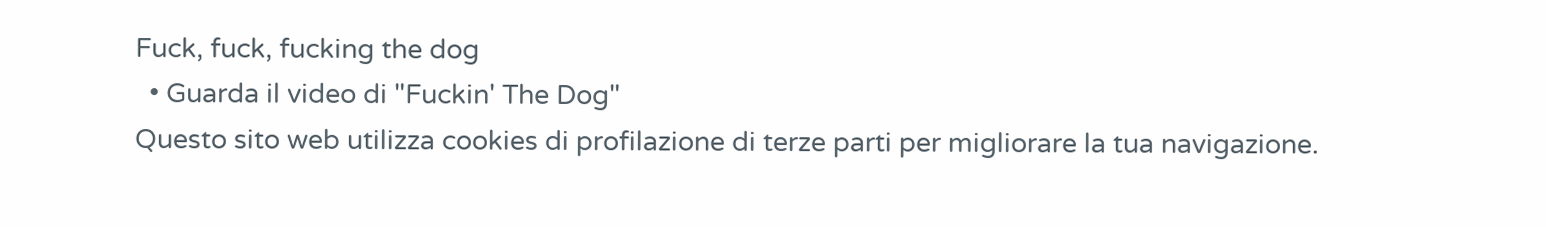Fuck, fuck, fucking the dog
  • Guarda il video di "Fuckin' The Dog"
Questo sito web utilizza cookies di profilazione di terze parti per migliorare la tua navigazione.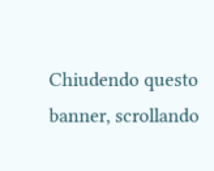Chiudendo questo banner, scrollando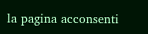la pagina acconsenti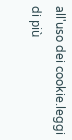all'uso dei cookie.leggi di più